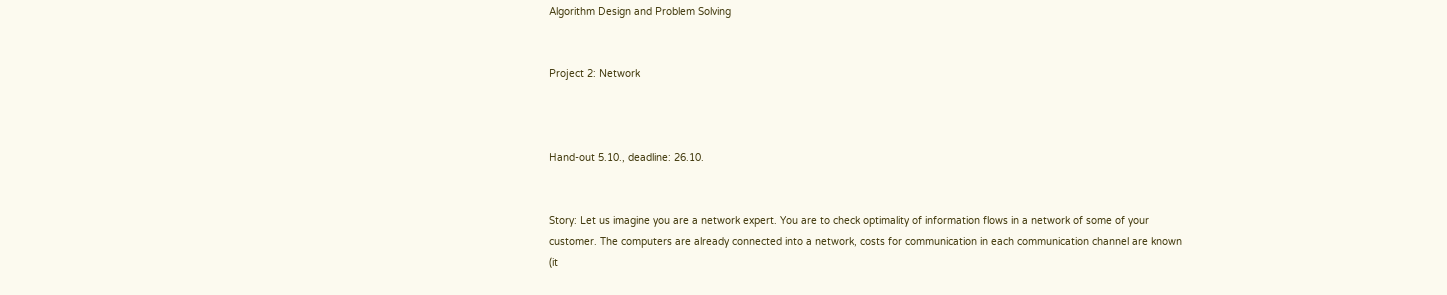Algorithm Design and Problem Solving


Project 2: Network



Hand-out 5.10., deadline: 26.10.


Story: Let us imagine you are a network expert. You are to check optimality of information flows in a network of some of your customer. The computers are already connected into a network, costs for communication in each communication channel are known (it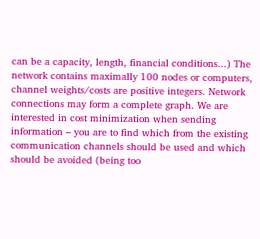can be a capacity, length, financial conditions...) The network contains maximally 100 nodes or computers, channel weights/costs are positive integers. Network connections may form a complete graph. We are interested in cost minimization when sending information – you are to find which from the existing communication channels should be used and which should be avoided (being too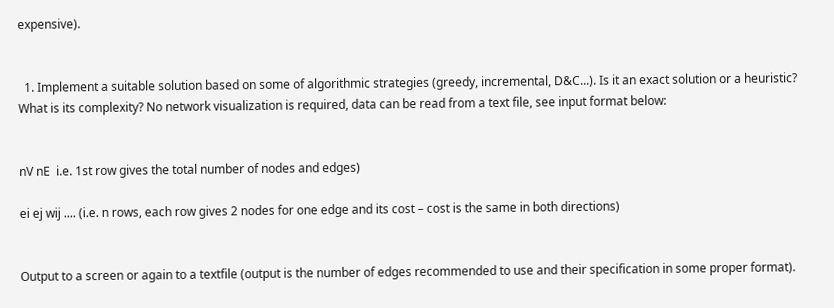expensive).


  1. Implement a suitable solution based on some of algorithmic strategies (greedy, incremental, D&C...). Is it an exact solution or a heuristic? What is its complexity? No network visualization is required, data can be read from a text file, see input format below:


nV nE  i.e. 1st row gives the total number of nodes and edges)

ei ej wij .... (i.e. n rows, each row gives 2 nodes for one edge and its cost – cost is the same in both directions)


Output to a screen or again to a textfile (output is the number of edges recommended to use and their specification in some proper format).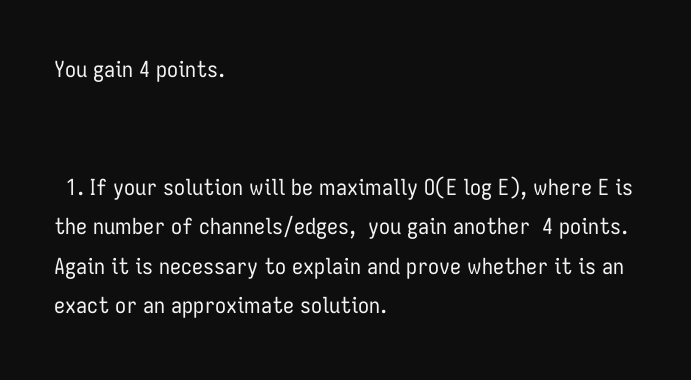You gain 4 points.


  1. If your solution will be maximally O(E log E), where E is the number of channels/edges,  you gain another  4 points. Again it is necessary to explain and prove whether it is an exact or an approximate solution.